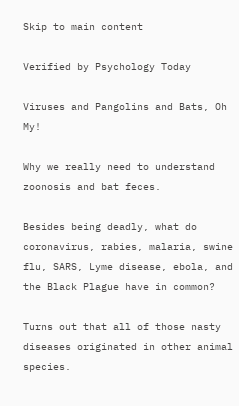Skip to main content

Verified by Psychology Today

Viruses and Pangolins and Bats, Oh My!

Why we really need to understand zoonosis and bat feces.

Besides being deadly, what do coronavirus, rabies, malaria, swine flu, SARS, Lyme disease, ebola, and the Black Plague have in common?

Turns out that all of those nasty diseases originated in other animal species.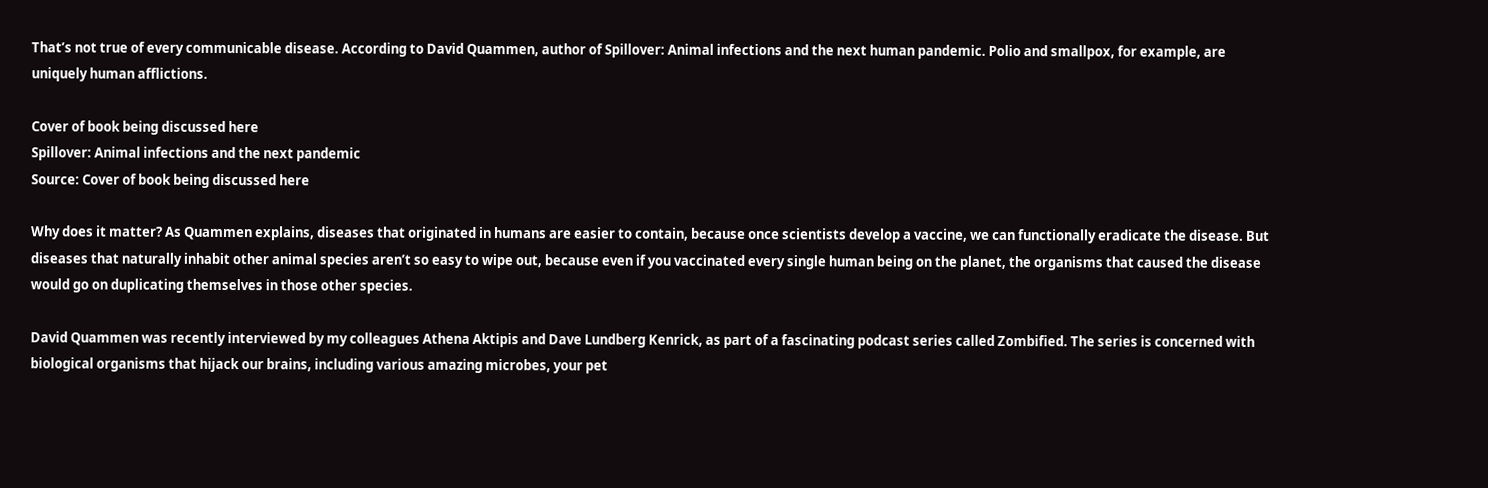That’s not true of every communicable disease. According to David Quammen, author of Spillover: Animal infections and the next human pandemic. Polio and smallpox, for example, are uniquely human afflictions.

Cover of book being discussed here
Spillover: Animal infections and the next pandemic
Source: Cover of book being discussed here

Why does it matter? As Quammen explains, diseases that originated in humans are easier to contain, because once scientists develop a vaccine, we can functionally eradicate the disease. But diseases that naturally inhabit other animal species aren’t so easy to wipe out, because even if you vaccinated every single human being on the planet, the organisms that caused the disease would go on duplicating themselves in those other species.

David Quammen was recently interviewed by my colleagues Athena Aktipis and Dave Lundberg Kenrick, as part of a fascinating podcast series called Zombified. The series is concerned with biological organisms that hijack our brains, including various amazing microbes, your pet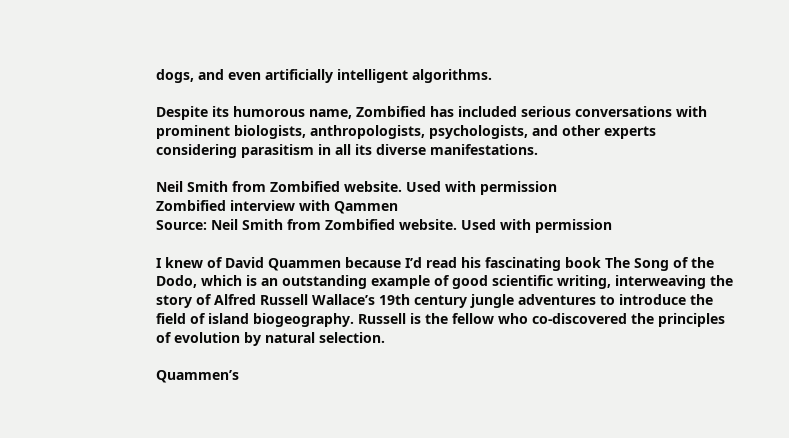dogs, and even artificially intelligent algorithms.

Despite its humorous name, Zombified has included serious conversations with prominent biologists, anthropologists, psychologists, and other experts considering parasitism in all its diverse manifestations.

Neil Smith from Zombified website. Used with permission
Zombified interview with Qammen
Source: Neil Smith from Zombified website. Used with permission

I knew of David Quammen because I’d read his fascinating book The Song of the Dodo, which is an outstanding example of good scientific writing, interweaving the story of Alfred Russell Wallace’s 19th century jungle adventures to introduce the field of island biogeography. Russell is the fellow who co-discovered the principles of evolution by natural selection.

Quammen’s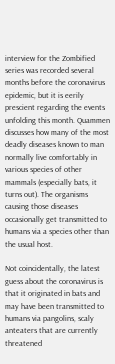interview for the Zombified series was recorded several months before the coronavirus epidemic, but it is eerily prescient regarding the events unfolding this month. Quammen discusses how many of the most deadly diseases known to man normally live comfortably in various species of other mammals (especially bats, it turns out). The organisms causing those diseases occasionally get transmitted to humans via a species other than the usual host.

Not coincidentally, the latest guess about the coronavirus is that it originated in bats and may have been transmitted to humans via pangolins, scaly anteaters that are currently threatened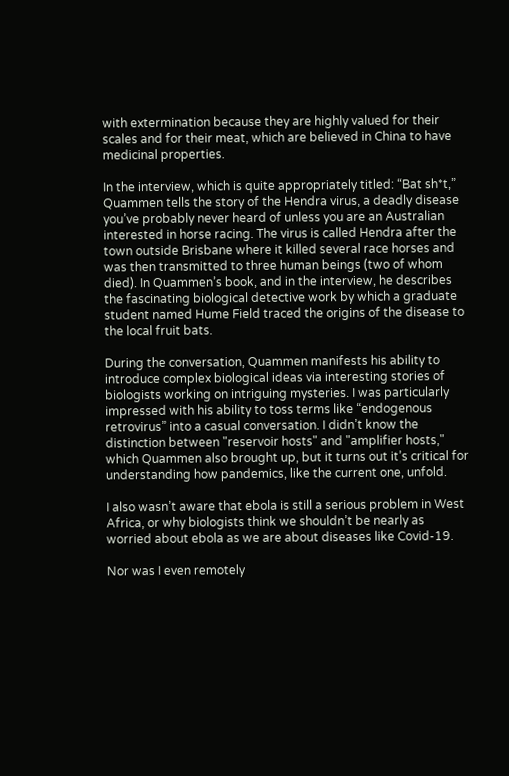with extermination because they are highly valued for their scales and for their meat, which are believed in China to have medicinal properties.

In the interview, which is quite appropriately titled: “Bat sh*t,” Quammen tells the story of the Hendra virus, a deadly disease you’ve probably never heard of unless you are an Australian interested in horse racing. The virus is called Hendra after the town outside Brisbane where it killed several race horses and was then transmitted to three human beings (two of whom died). In Quammen’s book, and in the interview, he describes the fascinating biological detective work by which a graduate student named Hume Field traced the origins of the disease to the local fruit bats.

During the conversation, Quammen manifests his ability to introduce complex biological ideas via interesting stories of biologists working on intriguing mysteries. I was particularly impressed with his ability to toss terms like “endogenous retrovirus” into a casual conversation. I didn’t know the distinction between "reservoir hosts" and "amplifier hosts," which Quammen also brought up, but it turns out it’s critical for understanding how pandemics, like the current one, unfold.

I also wasn’t aware that ebola is still a serious problem in West Africa, or why biologists think we shouldn’t be nearly as worried about ebola as we are about diseases like Covid-19.

Nor was I even remotely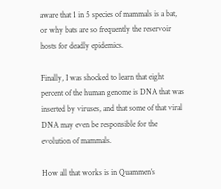aware that 1 in 5 species of mammals is a bat, or why bats are so frequently the reservoir hosts for deadly epidemics.

Finally, I was shocked to learn that eight percent of the human genome is DNA that was inserted by viruses, and that some of that viral DNA may even be responsible for the evolution of mammals.

How all that works is in Quammen’s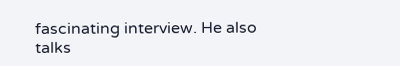fascinating interview. He also talks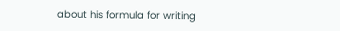about his formula for writing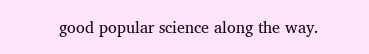good popular science along the way.